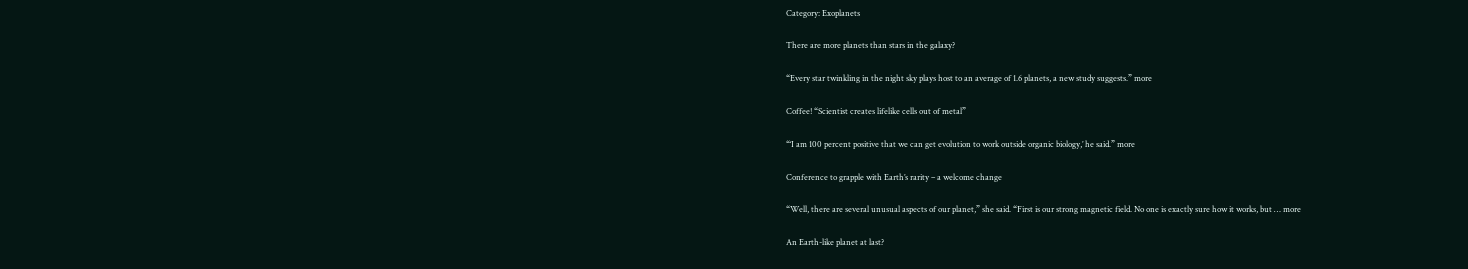Category: Exoplanets

There are more planets than stars in the galaxy?

“Every star twinkling in the night sky plays host to an average of 1.6 planets, a new study suggests.” more

Coffee! “Scientist creates lifelike cells out of metal”

“‘I am 100 percent positive that we can get evolution to work outside organic biology,’ he said.” more

Conference to grapple with Earth’s rarity – a welcome change

“Well, there are several unusual aspects of our planet,” she said. “First is our strong magnetic field. No one is exactly sure how it works, but … more

An Earth-like planet at last?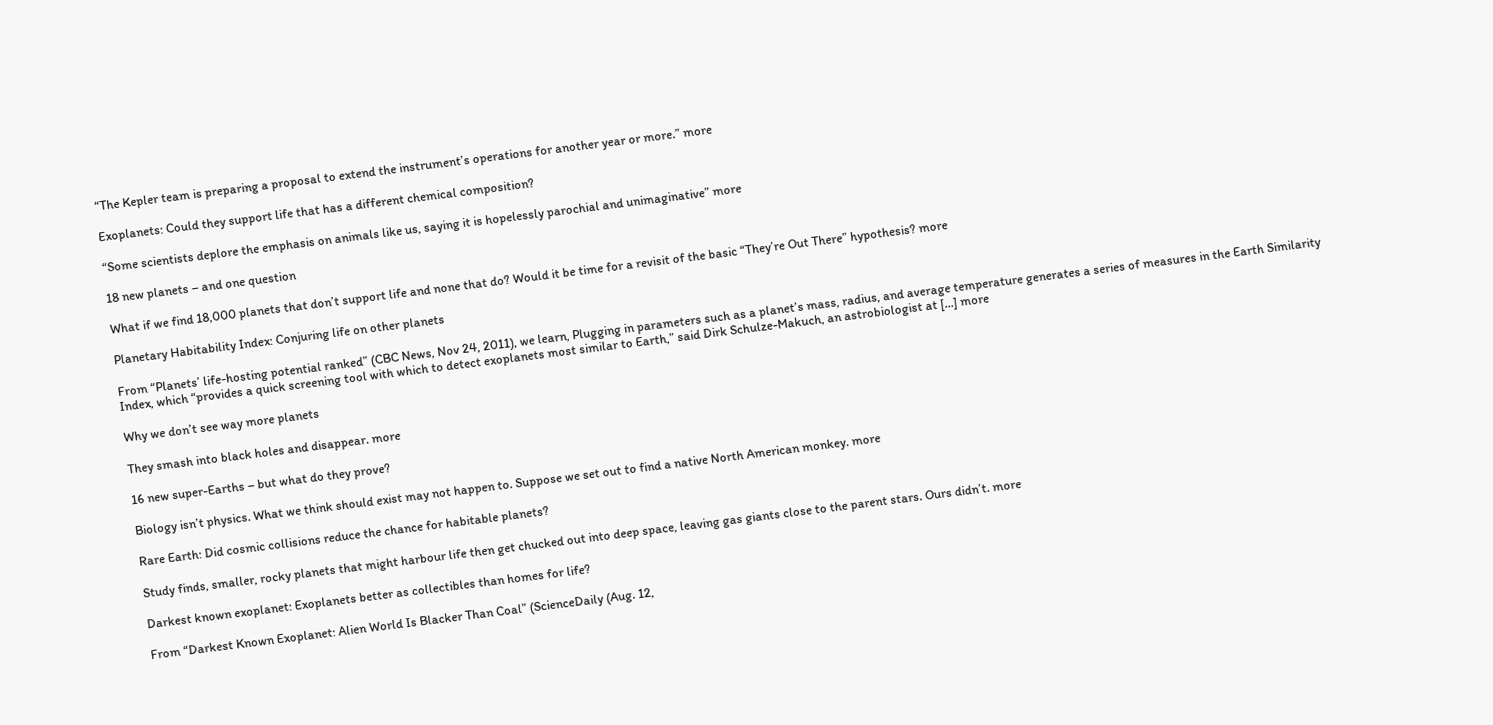“The Kepler team is preparing a proposal to extend the instrument’s operations for another year or more.” more

Exoplanets: Could they support life that has a different chemical composition?

“Some scientists deplore the emphasis on animals like us, saying it is hopelessly parochial and unimaginative” more

18 new planets – and one question

What if we find 18,000 planets that don’t support life and none that do? Would it be time for a revisit of the basic “They’re Out There” hypothesis? more

Planetary Habitability Index: Conjuring life on other planets

From “Planets’ life-hosting potential ranked” (CBC News, Nov 24, 2011), we learn, Plugging in parameters such as a planet’s mass, radius, and average temperature generates a series of measures in the Earth Similarity Index, which “provides a quick screening tool with which to detect exoplanets most similar to Earth,” said Dirk Schulze-Makuch, an astrobiologist at […] more

Why we don’t see way more planets

They smash into black holes and disappear. more

16 new super-Earths – but what do they prove?

Biology isn’t physics. What we think should exist may not happen to. Suppose we set out to find a native North American monkey. more

Rare Earth: Did cosmic collisions reduce the chance for habitable planets?

Study finds, smaller, rocky planets that might harbour life then get chucked out into deep space, leaving gas giants close to the parent stars. Ours didn’t. more

Darkest known exoplanet: Exoplanets better as collectibles than homes for life?

From “Darkest Known Exoplanet: Alien World Is Blacker Than Coal” (ScienceDaily (Aug. 12,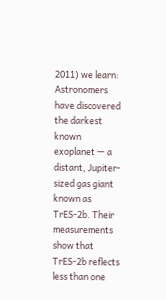2011) we learn: Astronomers have discovered the darkest known exoplanet — a distant, Jupiter-sized gas giant known as TrES-2b. Their measurements show that TrES-2b reflects less than one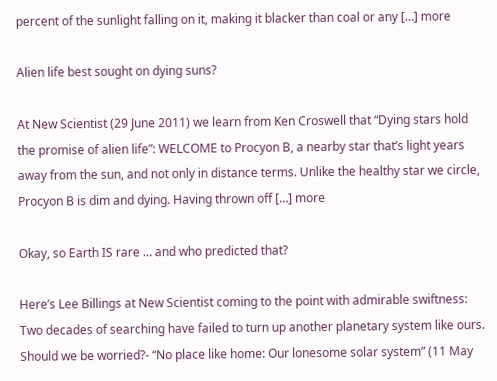percent of the sunlight falling on it, making it blacker than coal or any […] more

Alien life best sought on dying suns?

At New Scientist (29 June 2011) we learn from Ken Croswell that “Dying stars hold the promise of alien life”: WELCOME to Procyon B, a nearby star that’s light years away from the sun, and not only in distance terms. Unlike the healthy star we circle, Procyon B is dim and dying. Having thrown off […] more

Okay, so Earth IS rare … and who predicted that?

Here’s Lee Billings at New Scientist coming to the point with admirable swiftness: Two decades of searching have failed to turn up another planetary system like ours. Should we be worried?- “No place like home: Our lonesome solar system” (11 May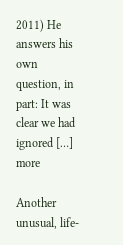2011) He answers his own question, in part: It was clear we had ignored […] more

Another unusual, life-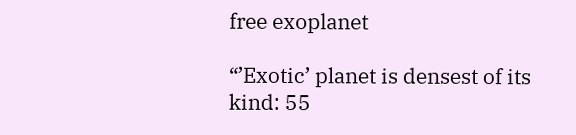free exoplanet

“’Exotic’ planet is densest of its kind: 55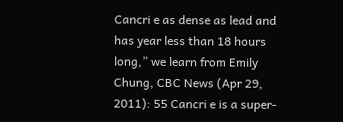Cancri e as dense as lead and has year less than 18 hours long,” we learn from Emily Chung, CBC News (Apr 29, 2011): 55 Cancri e is a super-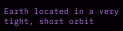Earth located in a very tight, short orbit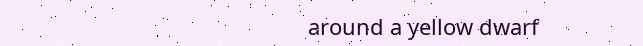around a yellow dwarf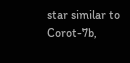star similar to Corot-7b,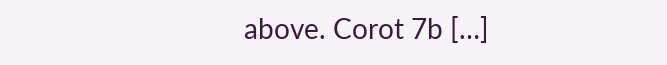above. Corot 7b […]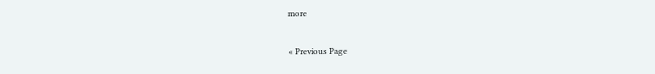more

« Previous Page